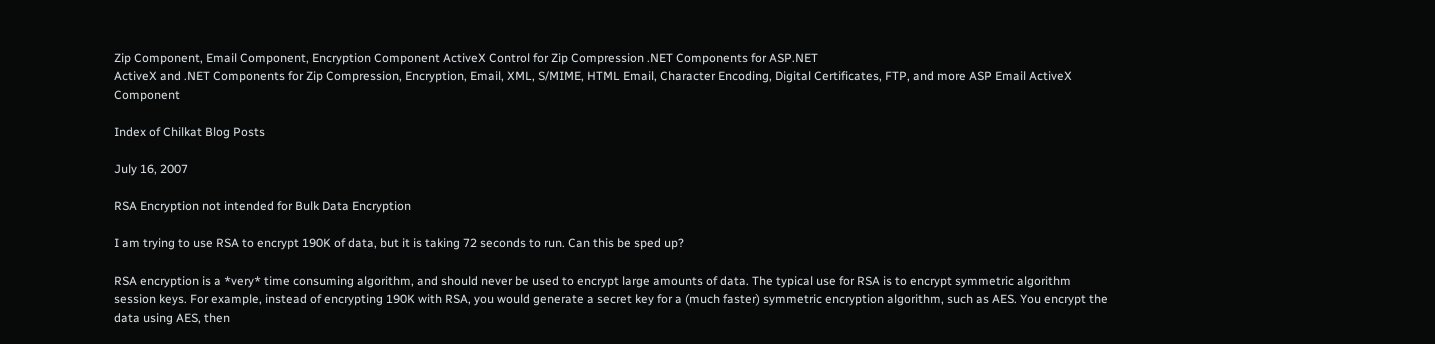Zip Component, Email Component, Encryption Component ActiveX Control for Zip Compression .NET Components for ASP.NET
ActiveX and .NET Components for Zip Compression, Encryption, Email, XML, S/MIME, HTML Email, Character Encoding, Digital Certificates, FTP, and more ASP Email ActiveX Component

Index of Chilkat Blog Posts

July 16, 2007

RSA Encryption not intended for Bulk Data Encryption

I am trying to use RSA to encrypt 190K of data, but it is taking 72 seconds to run. Can this be sped up?

RSA encryption is a *very* time consuming algorithm, and should never be used to encrypt large amounts of data. The typical use for RSA is to encrypt symmetric algorithm session keys. For example, instead of encrypting 190K with RSA, you would generate a secret key for a (much faster) symmetric encryption algorithm, such as AES. You encrypt the data using AES, then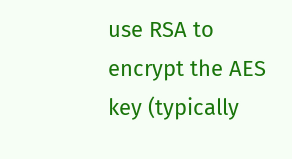use RSA to encrypt the AES key (typically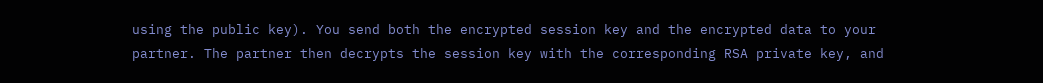using the public key). You send both the encrypted session key and the encrypted data to your partner. The partner then decrypts the session key with the corresponding RSA private key, and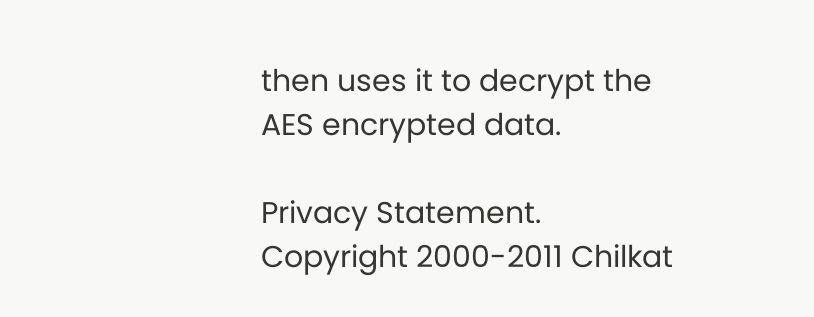then uses it to decrypt the AES encrypted data.

Privacy Statement. Copyright 2000-2011 Chilkat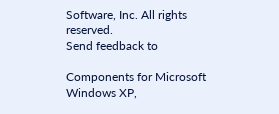Software, Inc. All rights reserved.
Send feedback to

Components for Microsoft Windows XP,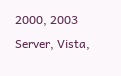2000, 2003 Server, Vista,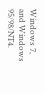Windows 7, and Windows 95/98/NT4.